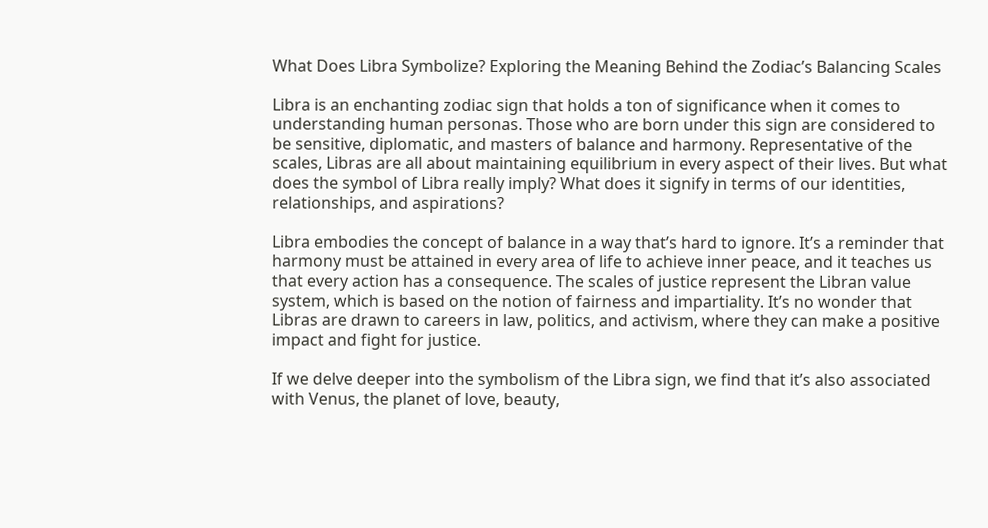What Does Libra Symbolize? Exploring the Meaning Behind the Zodiac’s Balancing Scales

Libra is an enchanting zodiac sign that holds a ton of significance when it comes to understanding human personas. Those who are born under this sign are considered to be sensitive, diplomatic, and masters of balance and harmony. Representative of the scales, Libras are all about maintaining equilibrium in every aspect of their lives. But what does the symbol of Libra really imply? What does it signify in terms of our identities, relationships, and aspirations?

Libra embodies the concept of balance in a way that’s hard to ignore. It’s a reminder that harmony must be attained in every area of life to achieve inner peace, and it teaches us that every action has a consequence. The scales of justice represent the Libran value system, which is based on the notion of fairness and impartiality. It’s no wonder that Libras are drawn to careers in law, politics, and activism, where they can make a positive impact and fight for justice.

If we delve deeper into the symbolism of the Libra sign, we find that it’s also associated with Venus, the planet of love, beauty,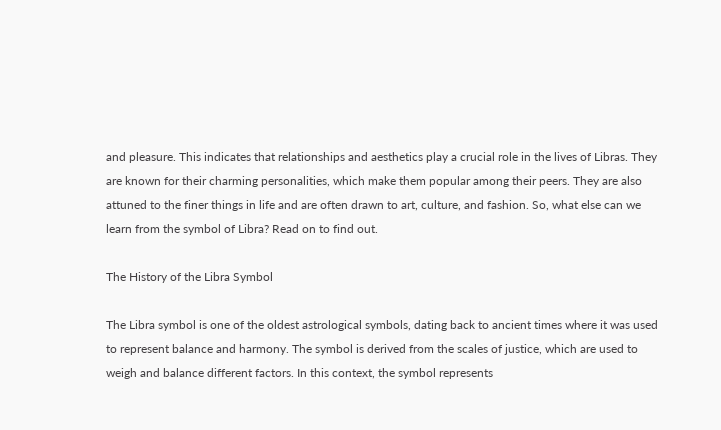and pleasure. This indicates that relationships and aesthetics play a crucial role in the lives of Libras. They are known for their charming personalities, which make them popular among their peers. They are also attuned to the finer things in life and are often drawn to art, culture, and fashion. So, what else can we learn from the symbol of Libra? Read on to find out.

The History of the Libra Symbol

The Libra symbol is one of the oldest astrological symbols, dating back to ancient times where it was used to represent balance and harmony. The symbol is derived from the scales of justice, which are used to weigh and balance different factors. In this context, the symbol represents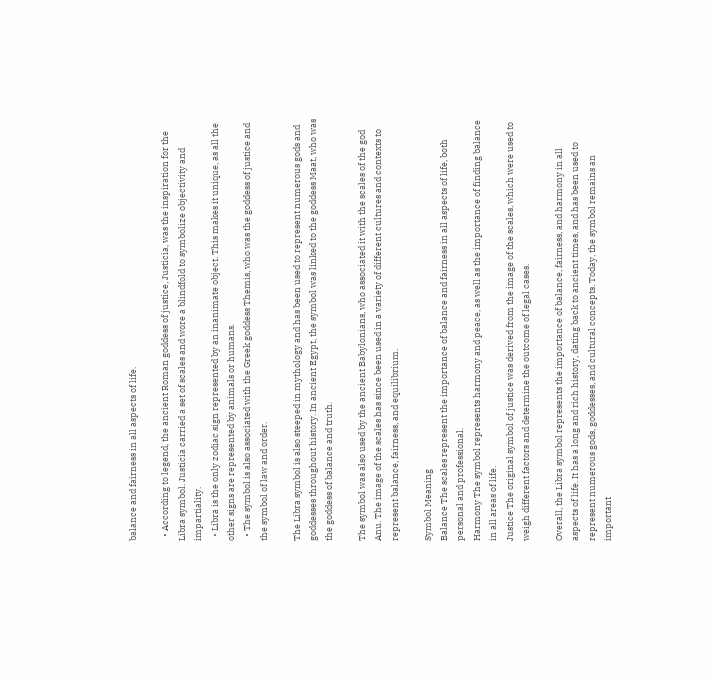balance and fairness in all aspects of life.

  • According to legend, the ancient Roman goddess of justice, Justicia, was the inspiration for the Libra symbol. Justicia carried a set of scales and wore a blindfold to symbolize objectivity and impartiality.
  • Libra is the only zodiac sign represented by an inanimate object. This makes it unique, as all the other signs are represented by animals or humans.
  • The symbol is also associated with the Greek goddess Themis, who was the goddess of justice and the symbol of law and order.

The Libra symbol is also steeped in mythology and has been used to represent numerous gods and goddesses throughout history. In ancient Egypt, the symbol was linked to the goddess Maat, who was the goddess of balance and truth.

The symbol was also used by the ancient Babylonians, who associated it with the scales of the god Anu. The image of the scales has since been used in a variety of different cultures and contexts to represent balance, fairness, and equilibrium.

Symbol Meaning
Balance The scales represent the importance of balance and fairness in all aspects of life, both personal and professional.
Harmony The symbol represents harmony and peace, as well as the importance of finding balance in all areas of life.
Justice The original symbol of justice was derived from the image of the scales, which were used to weigh different factors and determine the outcome of legal cases.

Overall, the Libra symbol represents the importance of balance, fairness, and harmony in all aspects of life. It has a long and rich history, dating back to ancient times, and has been used to represent numerous gods, goddesses, and cultural concepts. Today, the symbol remains an important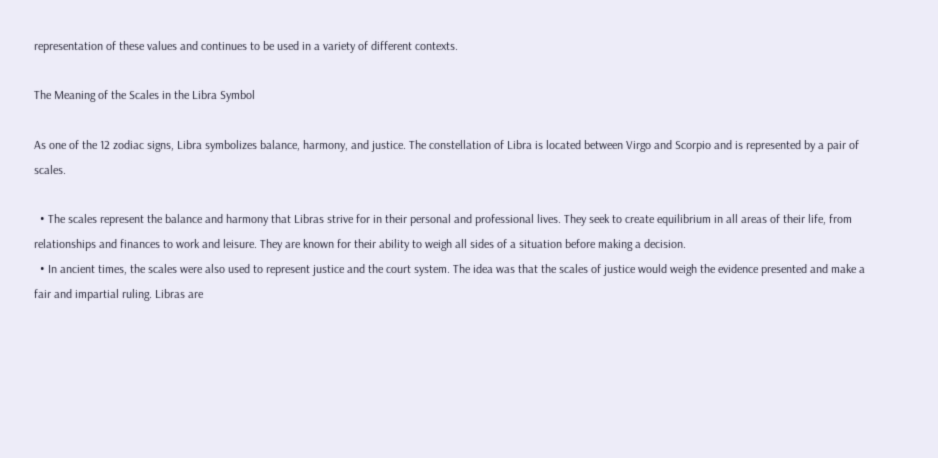representation of these values and continues to be used in a variety of different contexts.

The Meaning of the Scales in the Libra Symbol

As one of the 12 zodiac signs, Libra symbolizes balance, harmony, and justice. The constellation of Libra is located between Virgo and Scorpio and is represented by a pair of scales.

  • The scales represent the balance and harmony that Libras strive for in their personal and professional lives. They seek to create equilibrium in all areas of their life, from relationships and finances to work and leisure. They are known for their ability to weigh all sides of a situation before making a decision.
  • In ancient times, the scales were also used to represent justice and the court system. The idea was that the scales of justice would weigh the evidence presented and make a fair and impartial ruling. Libras are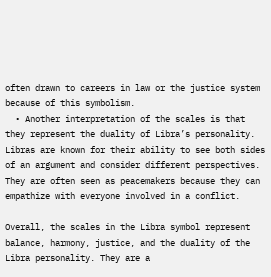often drawn to careers in law or the justice system because of this symbolism.
  • Another interpretation of the scales is that they represent the duality of Libra’s personality. Libras are known for their ability to see both sides of an argument and consider different perspectives. They are often seen as peacemakers because they can empathize with everyone involved in a conflict.

Overall, the scales in the Libra symbol represent balance, harmony, justice, and the duality of the Libra personality. They are a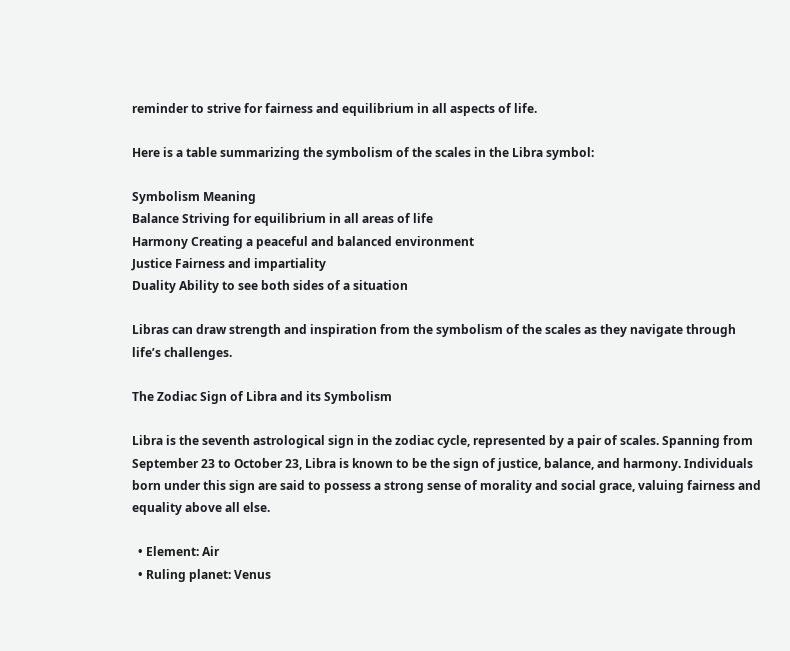reminder to strive for fairness and equilibrium in all aspects of life.

Here is a table summarizing the symbolism of the scales in the Libra symbol:

Symbolism Meaning
Balance Striving for equilibrium in all areas of life
Harmony Creating a peaceful and balanced environment
Justice Fairness and impartiality
Duality Ability to see both sides of a situation

Libras can draw strength and inspiration from the symbolism of the scales as they navigate through life’s challenges.

The Zodiac Sign of Libra and its Symbolism

Libra is the seventh astrological sign in the zodiac cycle, represented by a pair of scales. Spanning from September 23 to October 23, Libra is known to be the sign of justice, balance, and harmony. Individuals born under this sign are said to possess a strong sense of morality and social grace, valuing fairness and equality above all else.

  • Element: Air
  • Ruling planet: Venus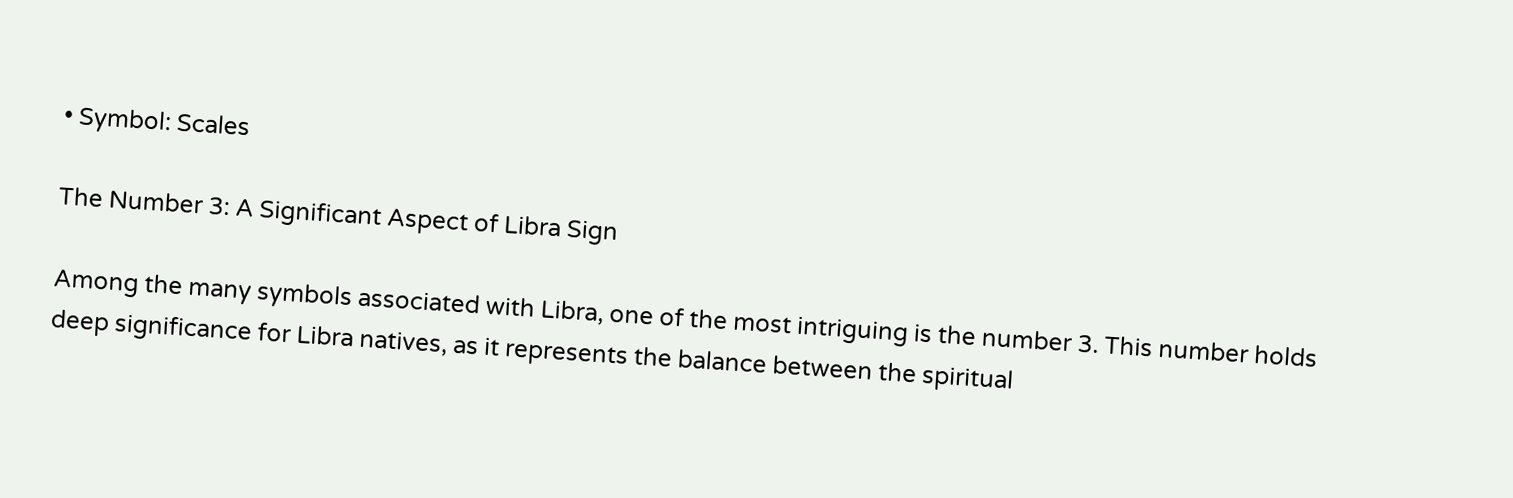• Symbol: Scales

The Number 3: A Significant Aspect of Libra Sign

Among the many symbols associated with Libra, one of the most intriguing is the number 3. This number holds deep significance for Libra natives, as it represents the balance between the spiritual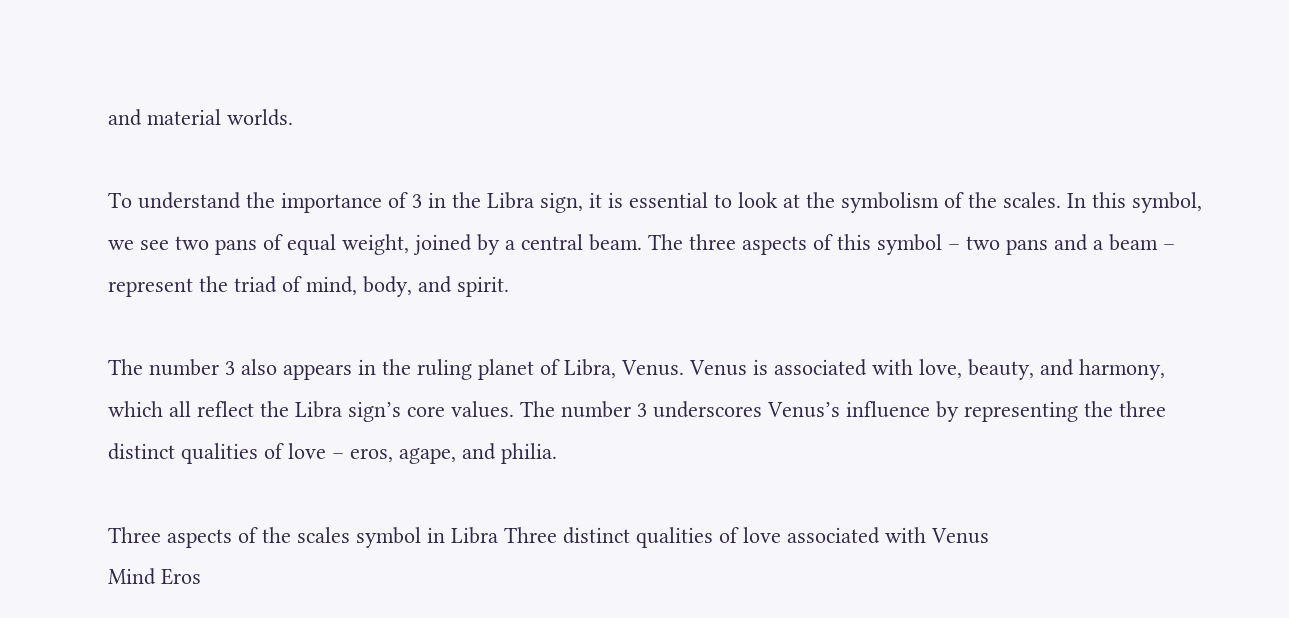and material worlds.

To understand the importance of 3 in the Libra sign, it is essential to look at the symbolism of the scales. In this symbol, we see two pans of equal weight, joined by a central beam. The three aspects of this symbol – two pans and a beam – represent the triad of mind, body, and spirit.

The number 3 also appears in the ruling planet of Libra, Venus. Venus is associated with love, beauty, and harmony, which all reflect the Libra sign’s core values. The number 3 underscores Venus’s influence by representing the three distinct qualities of love – eros, agape, and philia.

Three aspects of the scales symbol in Libra Three distinct qualities of love associated with Venus
Mind Eros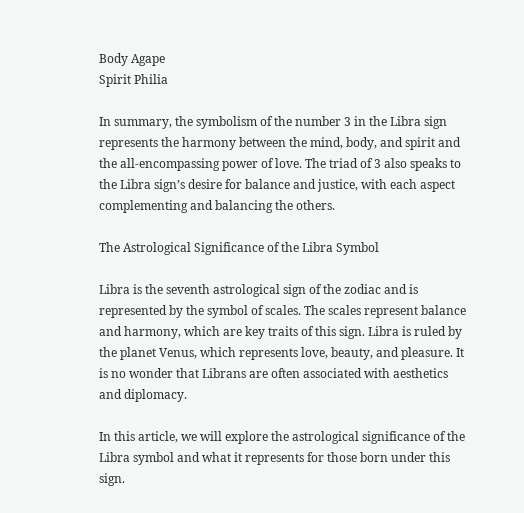Body Agape
Spirit Philia

In summary, the symbolism of the number 3 in the Libra sign represents the harmony between the mind, body, and spirit and the all-encompassing power of love. The triad of 3 also speaks to the Libra sign’s desire for balance and justice, with each aspect complementing and balancing the others.

The Astrological Significance of the Libra Symbol

Libra is the seventh astrological sign of the zodiac and is represented by the symbol of scales. The scales represent balance and harmony, which are key traits of this sign. Libra is ruled by the planet Venus, which represents love, beauty, and pleasure. It is no wonder that Librans are often associated with aesthetics and diplomacy.

In this article, we will explore the astrological significance of the Libra symbol and what it represents for those born under this sign.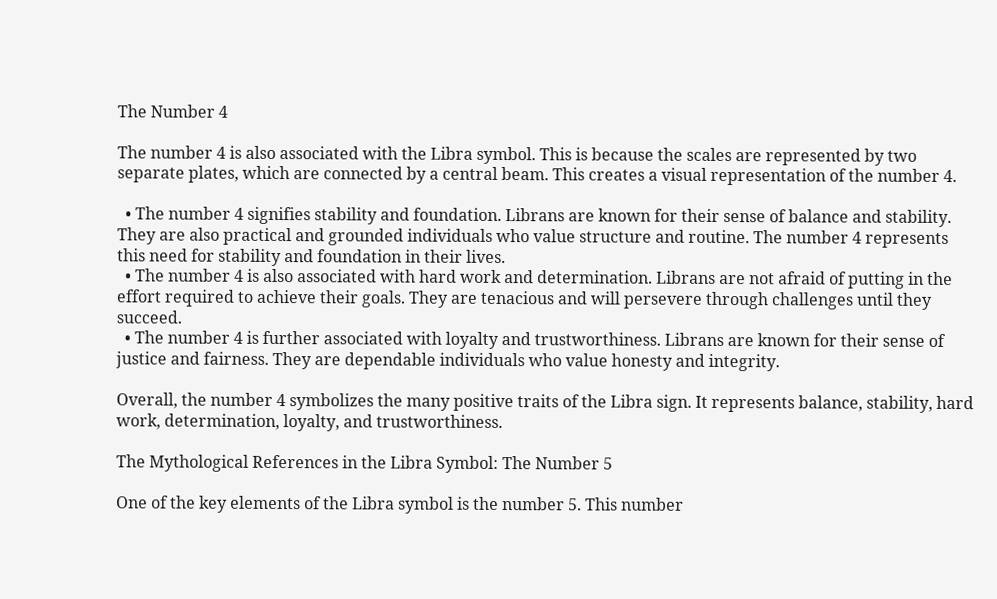The Number 4

The number 4 is also associated with the Libra symbol. This is because the scales are represented by two separate plates, which are connected by a central beam. This creates a visual representation of the number 4.

  • The number 4 signifies stability and foundation. Librans are known for their sense of balance and stability. They are also practical and grounded individuals who value structure and routine. The number 4 represents this need for stability and foundation in their lives.
  • The number 4 is also associated with hard work and determination. Librans are not afraid of putting in the effort required to achieve their goals. They are tenacious and will persevere through challenges until they succeed.
  • The number 4 is further associated with loyalty and trustworthiness. Librans are known for their sense of justice and fairness. They are dependable individuals who value honesty and integrity.

Overall, the number 4 symbolizes the many positive traits of the Libra sign. It represents balance, stability, hard work, determination, loyalty, and trustworthiness.

The Mythological References in the Libra Symbol: The Number 5

One of the key elements of the Libra symbol is the number 5. This number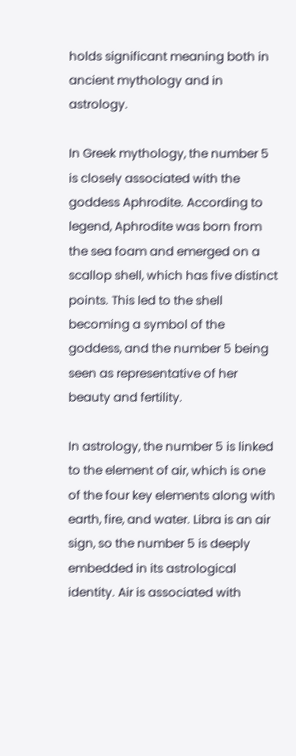holds significant meaning both in ancient mythology and in astrology.

In Greek mythology, the number 5 is closely associated with the goddess Aphrodite. According to legend, Aphrodite was born from the sea foam and emerged on a scallop shell, which has five distinct points. This led to the shell becoming a symbol of the goddess, and the number 5 being seen as representative of her beauty and fertility.

In astrology, the number 5 is linked to the element of air, which is one of the four key elements along with earth, fire, and water. Libra is an air sign, so the number 5 is deeply embedded in its astrological identity. Air is associated with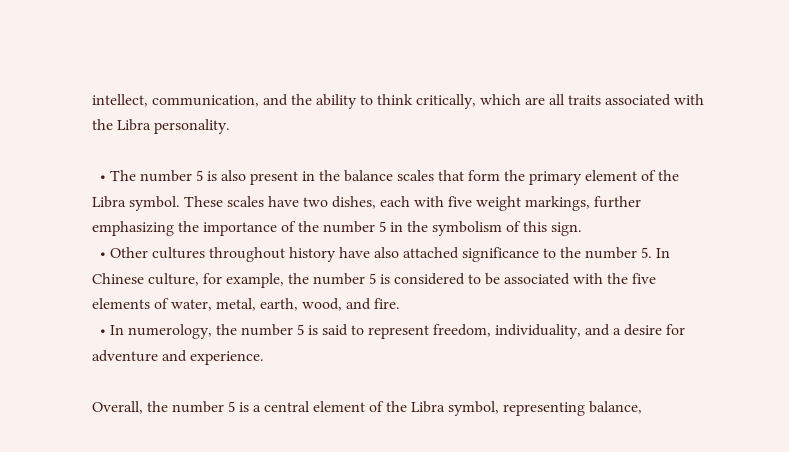intellect, communication, and the ability to think critically, which are all traits associated with the Libra personality.

  • The number 5 is also present in the balance scales that form the primary element of the Libra symbol. These scales have two dishes, each with five weight markings, further emphasizing the importance of the number 5 in the symbolism of this sign.
  • Other cultures throughout history have also attached significance to the number 5. In Chinese culture, for example, the number 5 is considered to be associated with the five elements of water, metal, earth, wood, and fire.
  • In numerology, the number 5 is said to represent freedom, individuality, and a desire for adventure and experience.

Overall, the number 5 is a central element of the Libra symbol, representing balance,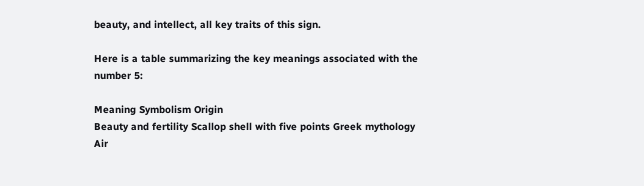beauty, and intellect, all key traits of this sign.

Here is a table summarizing the key meanings associated with the number 5:

Meaning Symbolism Origin
Beauty and fertility Scallop shell with five points Greek mythology
Air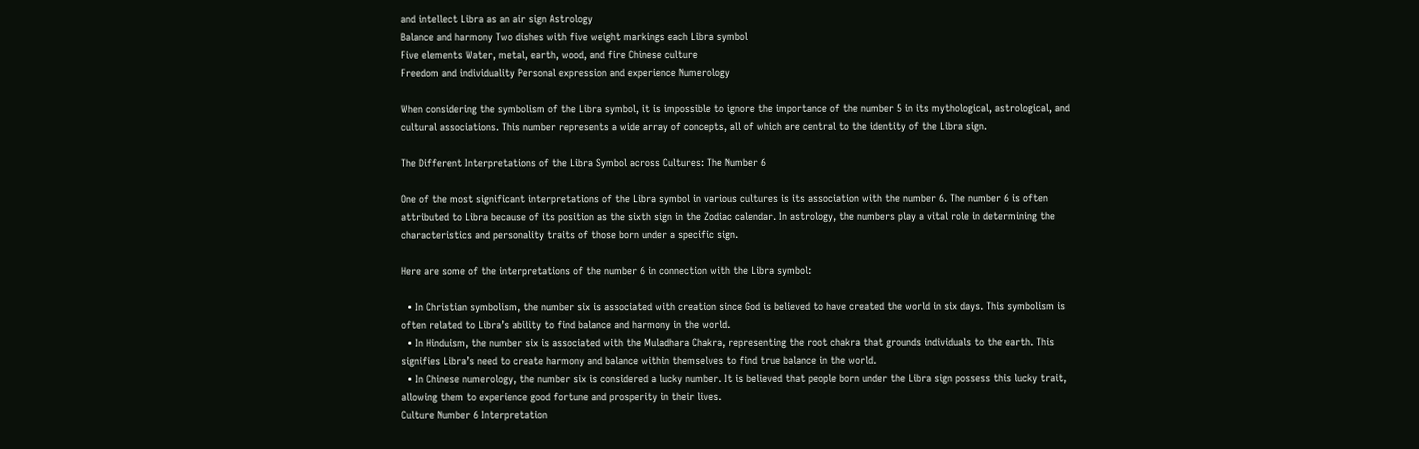and intellect Libra as an air sign Astrology
Balance and harmony Two dishes with five weight markings each Libra symbol
Five elements Water, metal, earth, wood, and fire Chinese culture
Freedom and individuality Personal expression and experience Numerology

When considering the symbolism of the Libra symbol, it is impossible to ignore the importance of the number 5 in its mythological, astrological, and cultural associations. This number represents a wide array of concepts, all of which are central to the identity of the Libra sign.

The Different Interpretations of the Libra Symbol across Cultures: The Number 6

One of the most significant interpretations of the Libra symbol in various cultures is its association with the number 6. The number 6 is often attributed to Libra because of its position as the sixth sign in the Zodiac calendar. In astrology, the numbers play a vital role in determining the characteristics and personality traits of those born under a specific sign.

Here are some of the interpretations of the number 6 in connection with the Libra symbol:

  • In Christian symbolism, the number six is associated with creation since God is believed to have created the world in six days. This symbolism is often related to Libra’s ability to find balance and harmony in the world.
  • In Hinduism, the number six is associated with the Muladhara Chakra, representing the root chakra that grounds individuals to the earth. This signifies Libra’s need to create harmony and balance within themselves to find true balance in the world.
  • In Chinese numerology, the number six is considered a lucky number. It is believed that people born under the Libra sign possess this lucky trait, allowing them to experience good fortune and prosperity in their lives.
Culture Number 6 Interpretation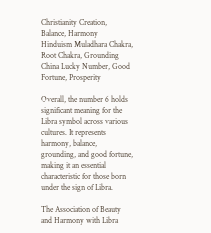Christianity Creation, Balance, Harmony
Hinduism Muladhara Chakra, Root Chakra, Grounding
China Lucky Number, Good Fortune, Prosperity

Overall, the number 6 holds significant meaning for the Libra symbol across various cultures. It represents harmony, balance, grounding, and good fortune, making it an essential characteristic for those born under the sign of Libra.

The Association of Beauty and Harmony with Libra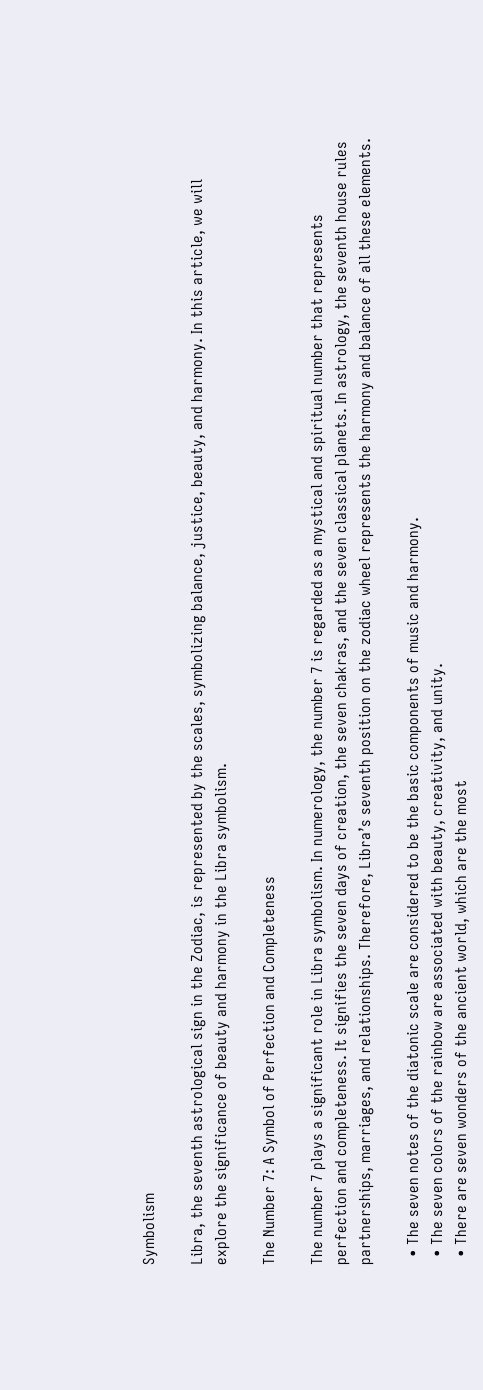Symbolism

Libra, the seventh astrological sign in the Zodiac, is represented by the scales, symbolizing balance, justice, beauty, and harmony. In this article, we will explore the significance of beauty and harmony in the Libra symbolism.

The Number 7: A Symbol of Perfection and Completeness

The number 7 plays a significant role in Libra symbolism. In numerology, the number 7 is regarded as a mystical and spiritual number that represents perfection and completeness. It signifies the seven days of creation, the seven chakras, and the seven classical planets. In astrology, the seventh house rules partnerships, marriages, and relationships. Therefore, Libra’s seventh position on the zodiac wheel represents the harmony and balance of all these elements.

  • The seven notes of the diatonic scale are considered to be the basic components of music and harmony.
  • The seven colors of the rainbow are associated with beauty, creativity, and unity.
  • There are seven wonders of the ancient world, which are the most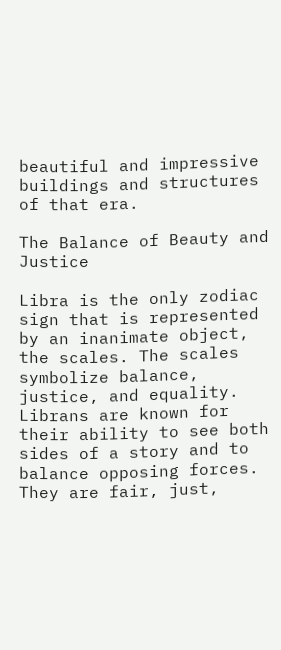beautiful and impressive buildings and structures of that era.

The Balance of Beauty and Justice

Libra is the only zodiac sign that is represented by an inanimate object, the scales. The scales symbolize balance, justice, and equality. Librans are known for their ability to see both sides of a story and to balance opposing forces. They are fair, just,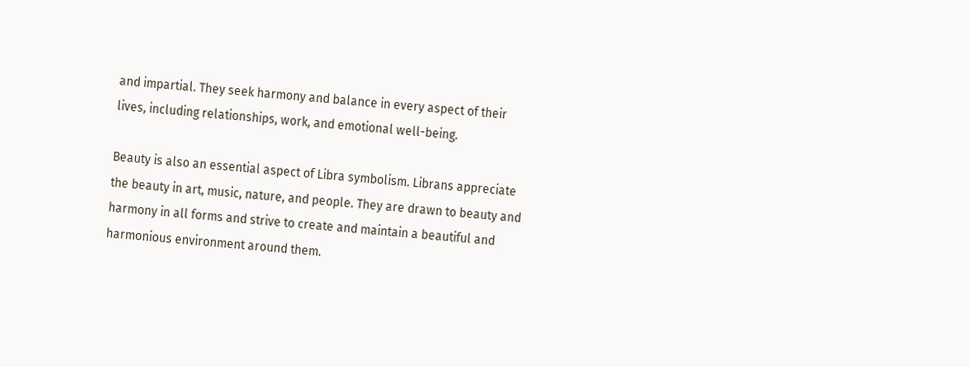and impartial. They seek harmony and balance in every aspect of their lives, including relationships, work, and emotional well-being.

Beauty is also an essential aspect of Libra symbolism. Librans appreciate the beauty in art, music, nature, and people. They are drawn to beauty and harmony in all forms and strive to create and maintain a beautiful and harmonious environment around them.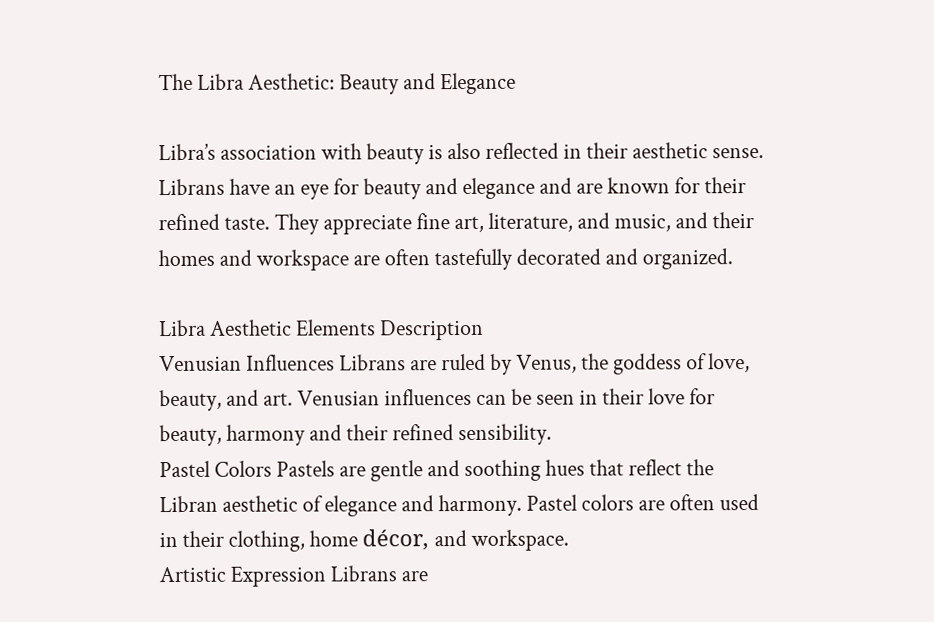The Libra Aesthetic: Beauty and Elegance

Libra’s association with beauty is also reflected in their aesthetic sense. Librans have an eye for beauty and elegance and are known for their refined taste. They appreciate fine art, literature, and music, and their homes and workspace are often tastefully decorated and organized.

Libra Aesthetic Elements Description
Venusian Influences Librans are ruled by Venus, the goddess of love, beauty, and art. Venusian influences can be seen in their love for beauty, harmony and their refined sensibility.
Pastel Colors Pastels are gentle and soothing hues that reflect the Libran aesthetic of elegance and harmony. Pastel colors are often used in their clothing, home décor, and workspace.
Artistic Expression Librans are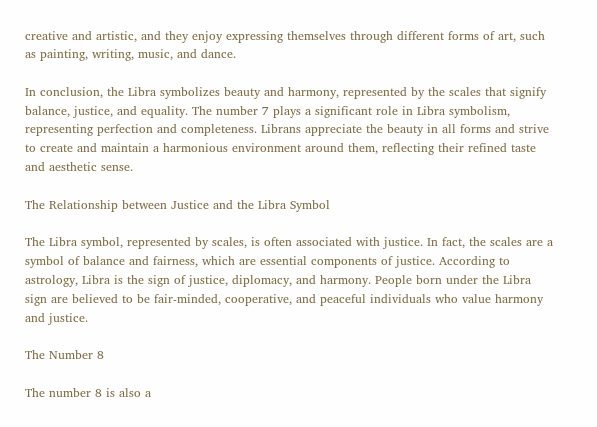creative and artistic, and they enjoy expressing themselves through different forms of art, such as painting, writing, music, and dance.

In conclusion, the Libra symbolizes beauty and harmony, represented by the scales that signify balance, justice, and equality. The number 7 plays a significant role in Libra symbolism, representing perfection and completeness. Librans appreciate the beauty in all forms and strive to create and maintain a harmonious environment around them, reflecting their refined taste and aesthetic sense.

The Relationship between Justice and the Libra Symbol

The Libra symbol, represented by scales, is often associated with justice. In fact, the scales are a symbol of balance and fairness, which are essential components of justice. According to astrology, Libra is the sign of justice, diplomacy, and harmony. People born under the Libra sign are believed to be fair-minded, cooperative, and peaceful individuals who value harmony and justice.

The Number 8

The number 8 is also a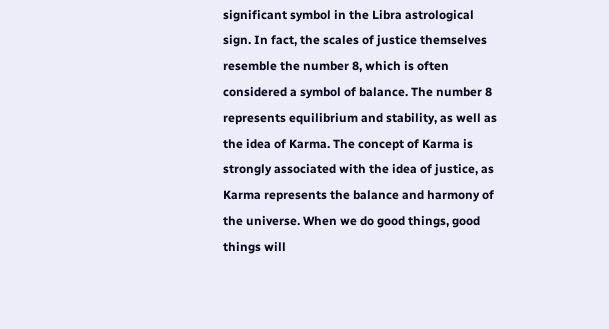significant symbol in the Libra astrological sign. In fact, the scales of justice themselves resemble the number 8, which is often considered a symbol of balance. The number 8 represents equilibrium and stability, as well as the idea of Karma. The concept of Karma is strongly associated with the idea of justice, as Karma represents the balance and harmony of the universe. When we do good things, good things will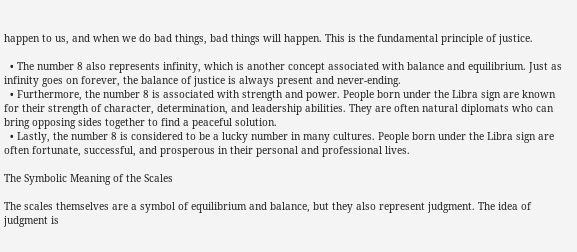happen to us, and when we do bad things, bad things will happen. This is the fundamental principle of justice.

  • The number 8 also represents infinity, which is another concept associated with balance and equilibrium. Just as infinity goes on forever, the balance of justice is always present and never-ending.
  • Furthermore, the number 8 is associated with strength and power. People born under the Libra sign are known for their strength of character, determination, and leadership abilities. They are often natural diplomats who can bring opposing sides together to find a peaceful solution.
  • Lastly, the number 8 is considered to be a lucky number in many cultures. People born under the Libra sign are often fortunate, successful, and prosperous in their personal and professional lives.

The Symbolic Meaning of the Scales

The scales themselves are a symbol of equilibrium and balance, but they also represent judgment. The idea of judgment is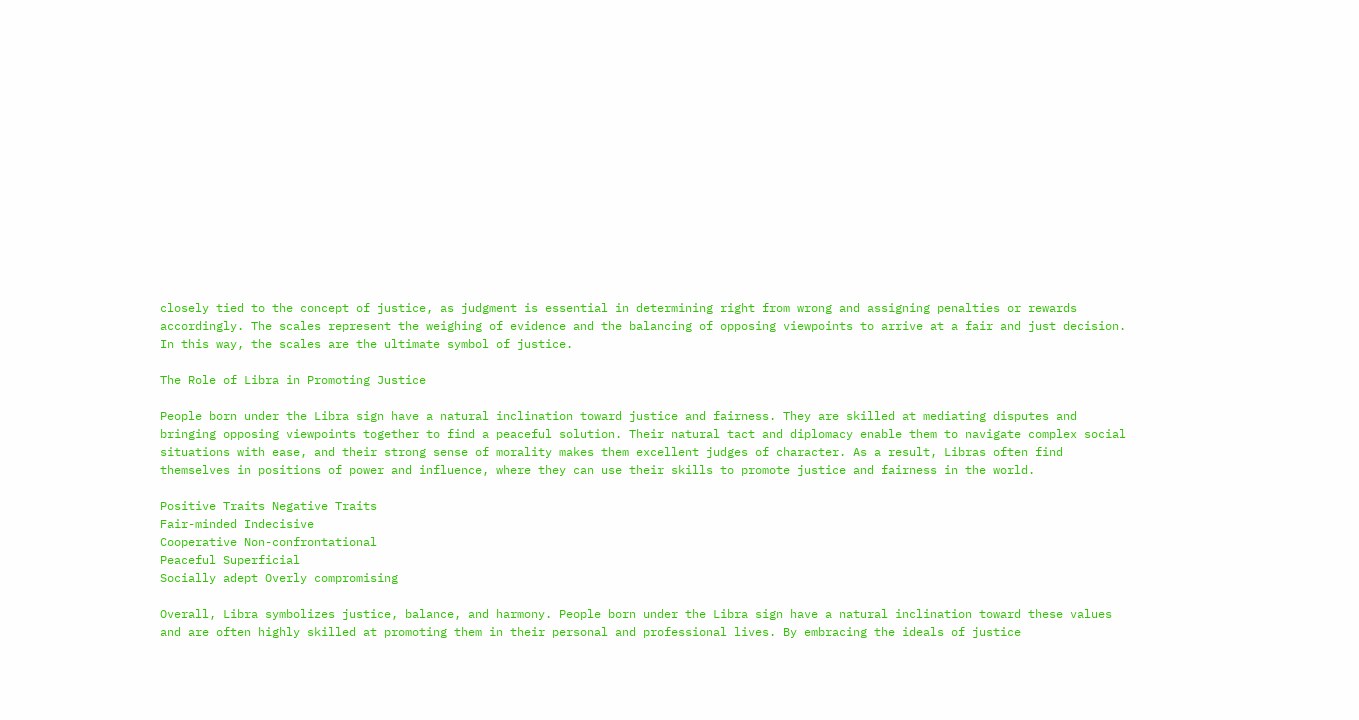closely tied to the concept of justice, as judgment is essential in determining right from wrong and assigning penalties or rewards accordingly. The scales represent the weighing of evidence and the balancing of opposing viewpoints to arrive at a fair and just decision. In this way, the scales are the ultimate symbol of justice.

The Role of Libra in Promoting Justice

People born under the Libra sign have a natural inclination toward justice and fairness. They are skilled at mediating disputes and bringing opposing viewpoints together to find a peaceful solution. Their natural tact and diplomacy enable them to navigate complex social situations with ease, and their strong sense of morality makes them excellent judges of character. As a result, Libras often find themselves in positions of power and influence, where they can use their skills to promote justice and fairness in the world.

Positive Traits Negative Traits
Fair-minded Indecisive
Cooperative Non-confrontational
Peaceful Superficial
Socially adept Overly compromising

Overall, Libra symbolizes justice, balance, and harmony. People born under the Libra sign have a natural inclination toward these values and are often highly skilled at promoting them in their personal and professional lives. By embracing the ideals of justice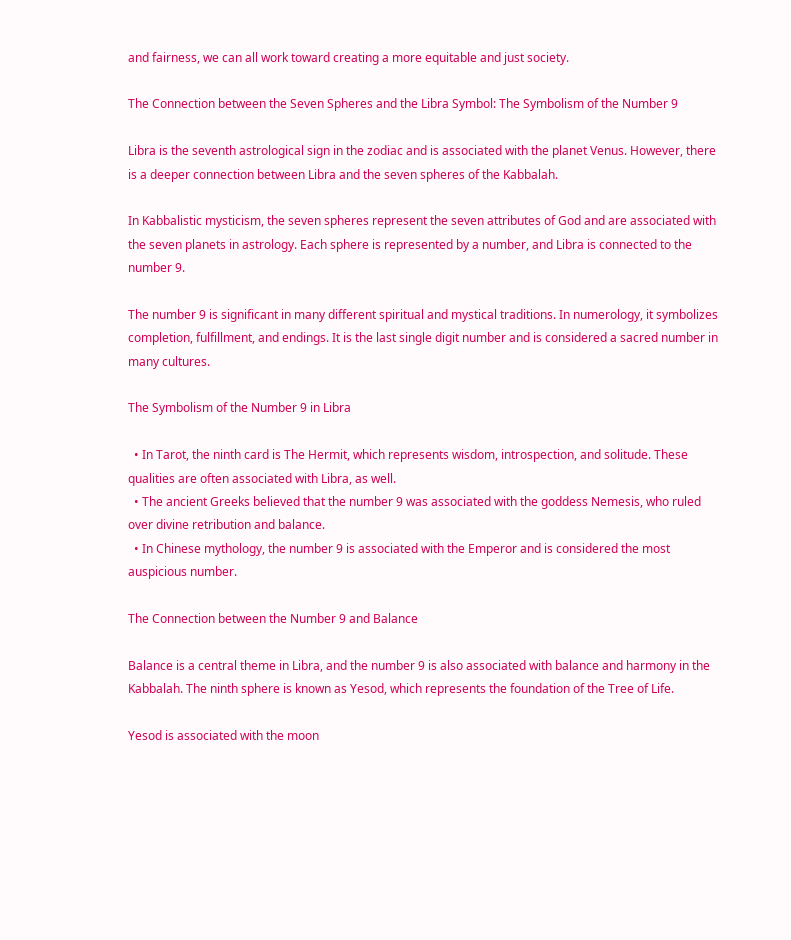and fairness, we can all work toward creating a more equitable and just society.

The Connection between the Seven Spheres and the Libra Symbol: The Symbolism of the Number 9

Libra is the seventh astrological sign in the zodiac and is associated with the planet Venus. However, there is a deeper connection between Libra and the seven spheres of the Kabbalah.

In Kabbalistic mysticism, the seven spheres represent the seven attributes of God and are associated with the seven planets in astrology. Each sphere is represented by a number, and Libra is connected to the number 9.

The number 9 is significant in many different spiritual and mystical traditions. In numerology, it symbolizes completion, fulfillment, and endings. It is the last single digit number and is considered a sacred number in many cultures.

The Symbolism of the Number 9 in Libra

  • In Tarot, the ninth card is The Hermit, which represents wisdom, introspection, and solitude. These qualities are often associated with Libra, as well.
  • The ancient Greeks believed that the number 9 was associated with the goddess Nemesis, who ruled over divine retribution and balance.
  • In Chinese mythology, the number 9 is associated with the Emperor and is considered the most auspicious number.

The Connection between the Number 9 and Balance

Balance is a central theme in Libra, and the number 9 is also associated with balance and harmony in the Kabbalah. The ninth sphere is known as Yesod, which represents the foundation of the Tree of Life.

Yesod is associated with the moon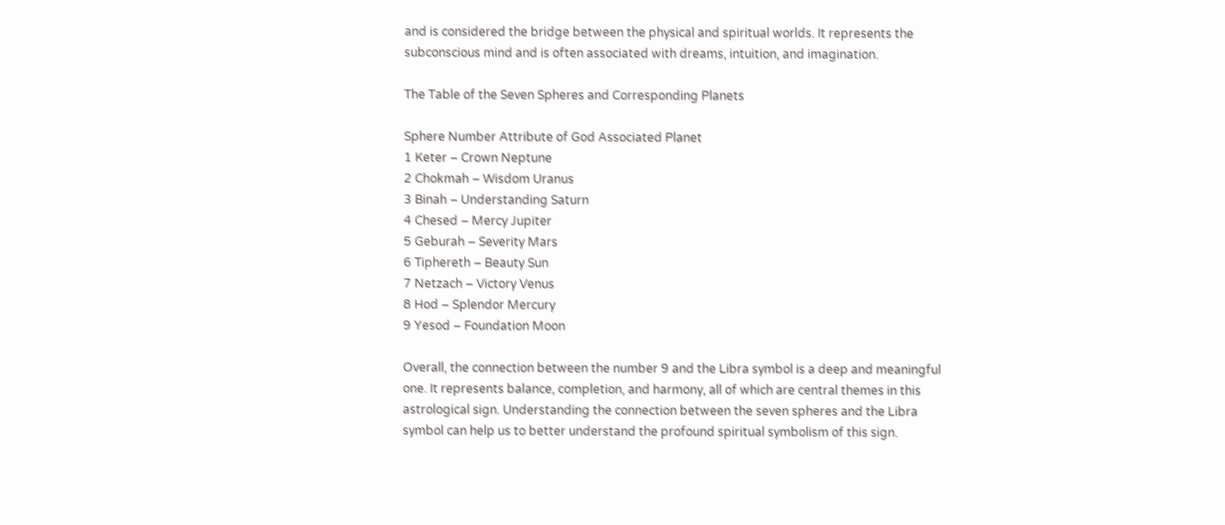and is considered the bridge between the physical and spiritual worlds. It represents the subconscious mind and is often associated with dreams, intuition, and imagination.

The Table of the Seven Spheres and Corresponding Planets

Sphere Number Attribute of God Associated Planet
1 Keter – Crown Neptune
2 Chokmah – Wisdom Uranus
3 Binah – Understanding Saturn
4 Chesed – Mercy Jupiter
5 Geburah – Severity Mars
6 Tiphereth – Beauty Sun
7 Netzach – Victory Venus
8 Hod – Splendor Mercury
9 Yesod – Foundation Moon

Overall, the connection between the number 9 and the Libra symbol is a deep and meaningful one. It represents balance, completion, and harmony, all of which are central themes in this astrological sign. Understanding the connection between the seven spheres and the Libra symbol can help us to better understand the profound spiritual symbolism of this sign.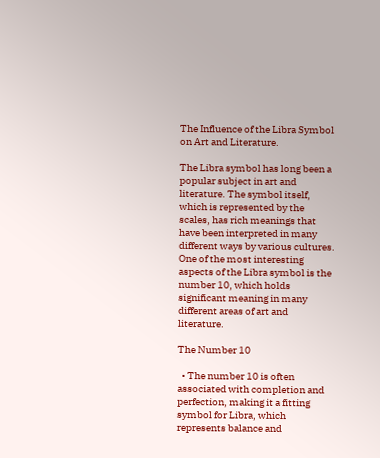The Influence of the Libra Symbol on Art and Literature.

The Libra symbol has long been a popular subject in art and literature. The symbol itself, which is represented by the scales, has rich meanings that have been interpreted in many different ways by various cultures. One of the most interesting aspects of the Libra symbol is the number 10, which holds significant meaning in many different areas of art and literature.

The Number 10

  • The number 10 is often associated with completion and perfection, making it a fitting symbol for Libra, which represents balance and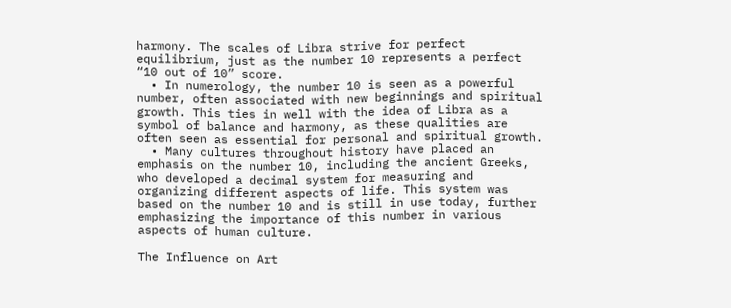harmony. The scales of Libra strive for perfect equilibrium, just as the number 10 represents a perfect “10 out of 10” score.
  • In numerology, the number 10 is seen as a powerful number, often associated with new beginnings and spiritual growth. This ties in well with the idea of Libra as a symbol of balance and harmony, as these qualities are often seen as essential for personal and spiritual growth.
  • Many cultures throughout history have placed an emphasis on the number 10, including the ancient Greeks, who developed a decimal system for measuring and organizing different aspects of life. This system was based on the number 10 and is still in use today, further emphasizing the importance of this number in various aspects of human culture.

The Influence on Art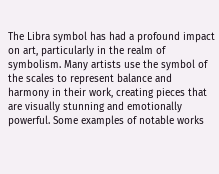The Libra symbol has had a profound impact on art, particularly in the realm of symbolism. Many artists use the symbol of the scales to represent balance and harmony in their work, creating pieces that are visually stunning and emotionally powerful. Some examples of notable works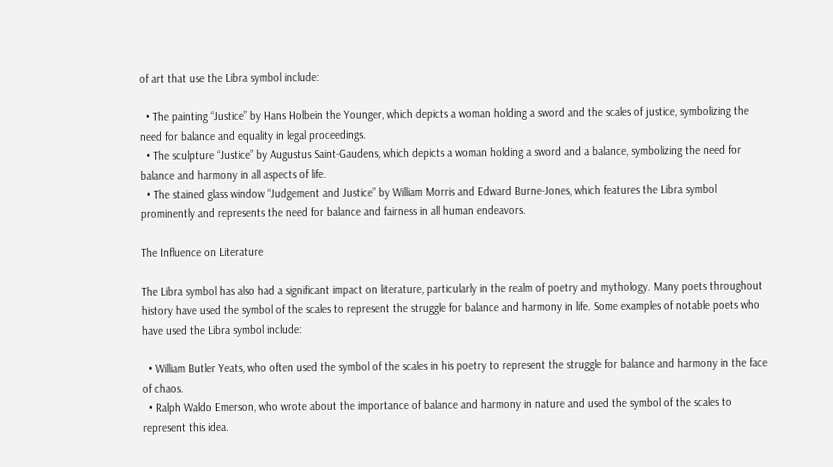of art that use the Libra symbol include:

  • The painting “Justice” by Hans Holbein the Younger, which depicts a woman holding a sword and the scales of justice, symbolizing the need for balance and equality in legal proceedings.
  • The sculpture “Justice” by Augustus Saint-Gaudens, which depicts a woman holding a sword and a balance, symbolizing the need for balance and harmony in all aspects of life.
  • The stained glass window “Judgement and Justice” by William Morris and Edward Burne-Jones, which features the Libra symbol prominently and represents the need for balance and fairness in all human endeavors.

The Influence on Literature

The Libra symbol has also had a significant impact on literature, particularly in the realm of poetry and mythology. Many poets throughout history have used the symbol of the scales to represent the struggle for balance and harmony in life. Some examples of notable poets who have used the Libra symbol include:

  • William Butler Yeats, who often used the symbol of the scales in his poetry to represent the struggle for balance and harmony in the face of chaos.
  • Ralph Waldo Emerson, who wrote about the importance of balance and harmony in nature and used the symbol of the scales to represent this idea.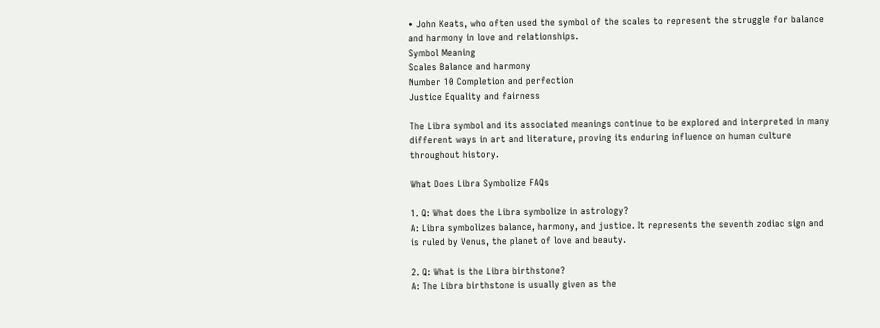• John Keats, who often used the symbol of the scales to represent the struggle for balance and harmony in love and relationships.
Symbol Meaning
Scales Balance and harmony
Number 10 Completion and perfection
Justice Equality and fairness

The Libra symbol and its associated meanings continue to be explored and interpreted in many different ways in art and literature, proving its enduring influence on human culture throughout history.

What Does Libra Symbolize FAQs

1. Q: What does the Libra symbolize in astrology?
A: Libra symbolizes balance, harmony, and justice. It represents the seventh zodiac sign and is ruled by Venus, the planet of love and beauty.

2. Q: What is the Libra birthstone?
A: The Libra birthstone is usually given as the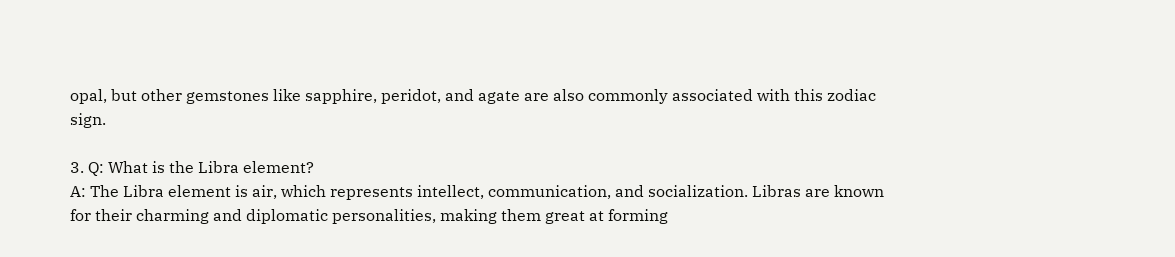opal, but other gemstones like sapphire, peridot, and agate are also commonly associated with this zodiac sign.

3. Q: What is the Libra element?
A: The Libra element is air, which represents intellect, communication, and socialization. Libras are known for their charming and diplomatic personalities, making them great at forming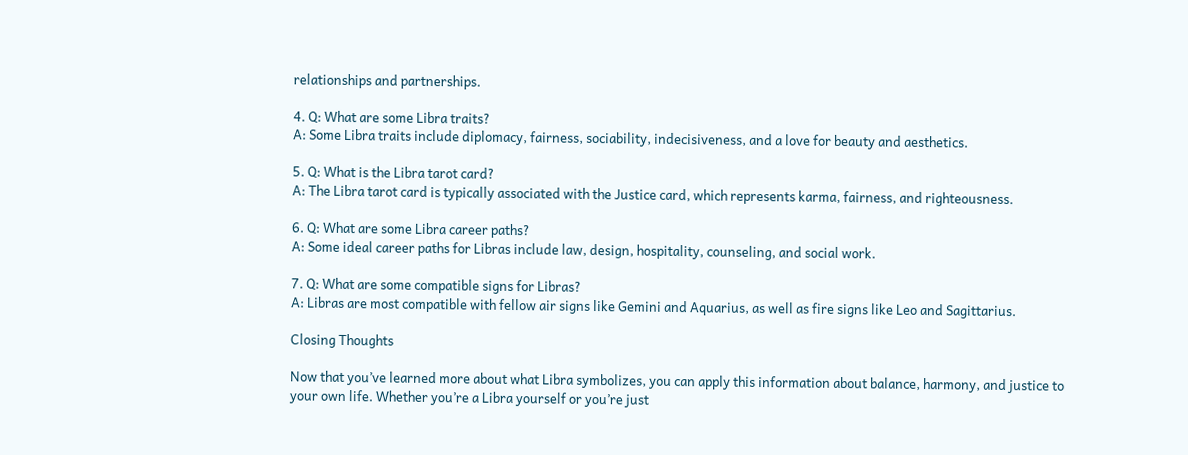relationships and partnerships.

4. Q: What are some Libra traits?
A: Some Libra traits include diplomacy, fairness, sociability, indecisiveness, and a love for beauty and aesthetics.

5. Q: What is the Libra tarot card?
A: The Libra tarot card is typically associated with the Justice card, which represents karma, fairness, and righteousness.

6. Q: What are some Libra career paths?
A: Some ideal career paths for Libras include law, design, hospitality, counseling, and social work.

7. Q: What are some compatible signs for Libras?
A: Libras are most compatible with fellow air signs like Gemini and Aquarius, as well as fire signs like Leo and Sagittarius.

Closing Thoughts

Now that you’ve learned more about what Libra symbolizes, you can apply this information about balance, harmony, and justice to your own life. Whether you’re a Libra yourself or you’re just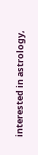interested in astrology,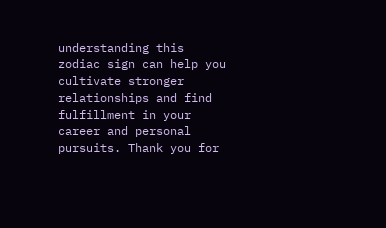understanding this zodiac sign can help you cultivate stronger relationships and find fulfillment in your career and personal pursuits. Thank you for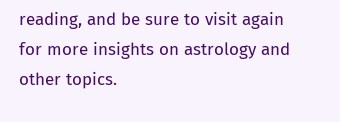reading, and be sure to visit again for more insights on astrology and other topics.